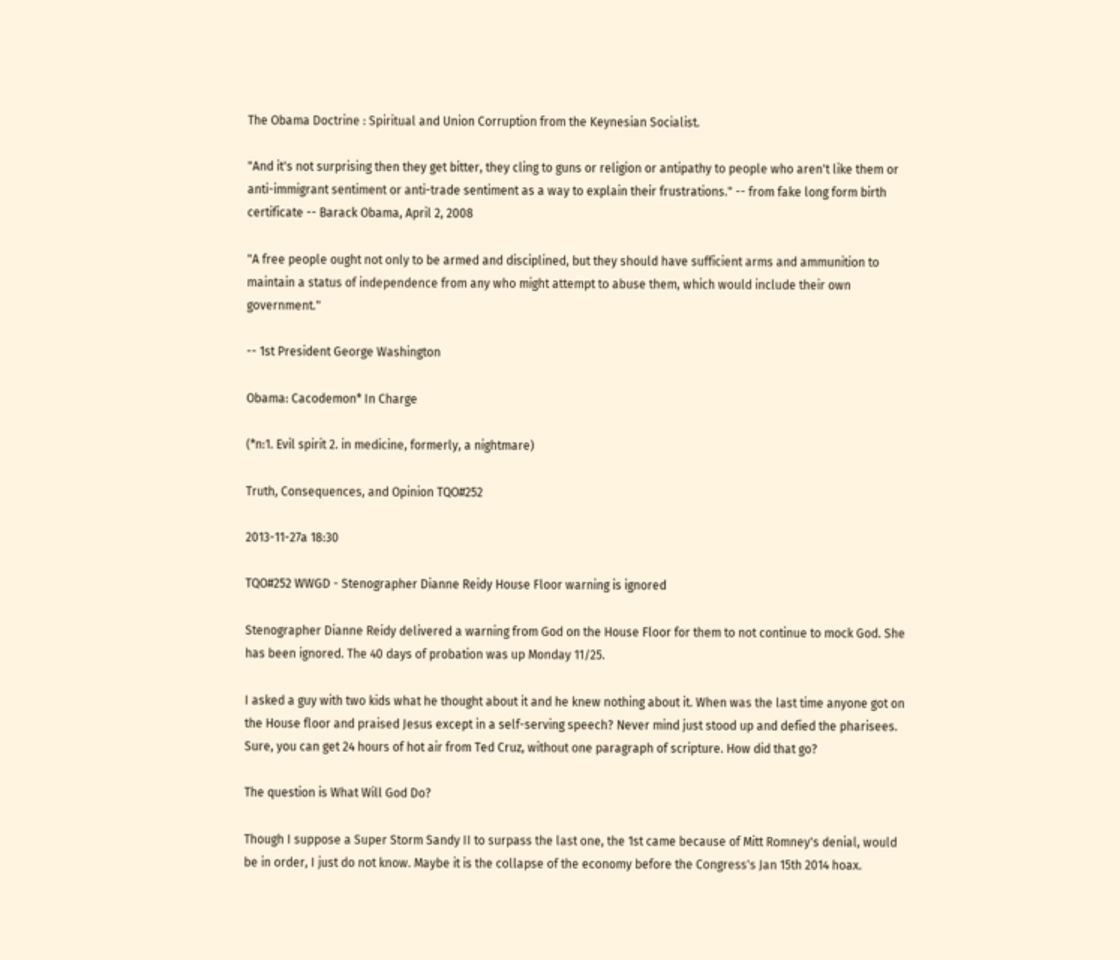The Obama Doctrine : Spiritual and Union Corruption from the Keynesian Socialist.

"And it's not surprising then they get bitter, they cling to guns or religion or antipathy to people who aren't like them or anti-immigrant sentiment or anti-trade sentiment as a way to explain their frustrations." -- from fake long form birth certificate -- Barack Obama, April 2, 2008

"A free people ought not only to be armed and disciplined, but they should have sufficient arms and ammunition to maintain a status of independence from any who might attempt to abuse them, which would include their own government."

-- 1st President George Washington

Obama: Cacodemon* In Charge

(*n:1. Evil spirit 2. in medicine, formerly, a nightmare)

Truth, Consequences, and Opinion TQO#252

2013-11-27a 18:30

TQO#252 WWGD - Stenographer Dianne Reidy House Floor warning is ignored

Stenographer Dianne Reidy delivered a warning from God on the House Floor for them to not continue to mock God. She has been ignored. The 40 days of probation was up Monday 11/25.

I asked a guy with two kids what he thought about it and he knew nothing about it. When was the last time anyone got on the House floor and praised Jesus except in a self-serving speech? Never mind just stood up and defied the pharisees. Sure, you can get 24 hours of hot air from Ted Cruz, without one paragraph of scripture. How did that go?

The question is What Will God Do?

Though I suppose a Super Storm Sandy II to surpass the last one, the 1st came because of Mitt Romney's denial, would be in order, I just do not know. Maybe it is the collapse of the economy before the Congress's Jan 15th 2014 hoax.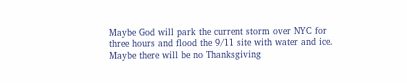Maybe God will park the current storm over NYC for three hours and flood the 9/11 site with water and ice. Maybe there will be no Thanksgiving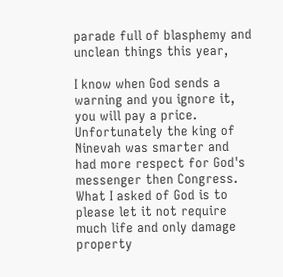parade full of blasphemy and unclean things this year,

I know when God sends a warning and you ignore it, you will pay a price. Unfortunately the king of Ninevah was smarter and had more respect for God's messenger then Congress. What I asked of God is to please let it not require much life and only damage property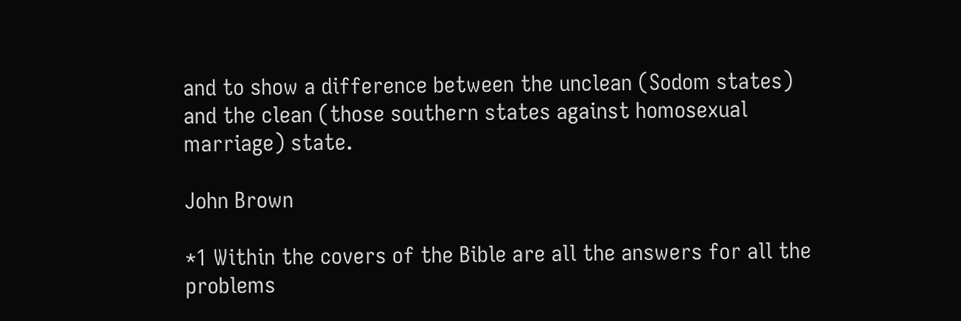and to show a difference between the unclean (Sodom states) and the clean (those southern states against homosexual marriage) state.

John Brown

*1 Within the covers of the Bible are all the answers for all the problems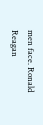men face. Ronald Reagan